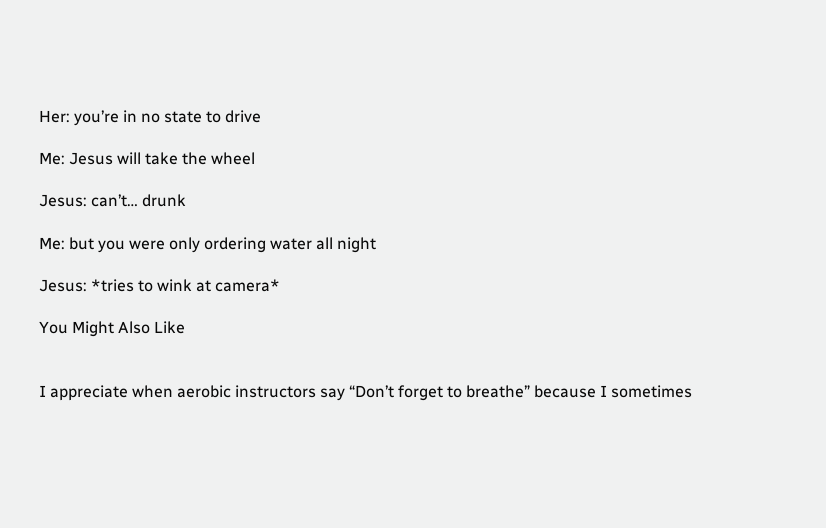Her: you’re in no state to drive

Me: Jesus will take the wheel

Jesus: can’t… drunk

Me: but you were only ordering water all night

Jesus: *tries to wink at camera*

You Might Also Like


I appreciate when aerobic instructors say “Don’t forget to breathe” because I sometimes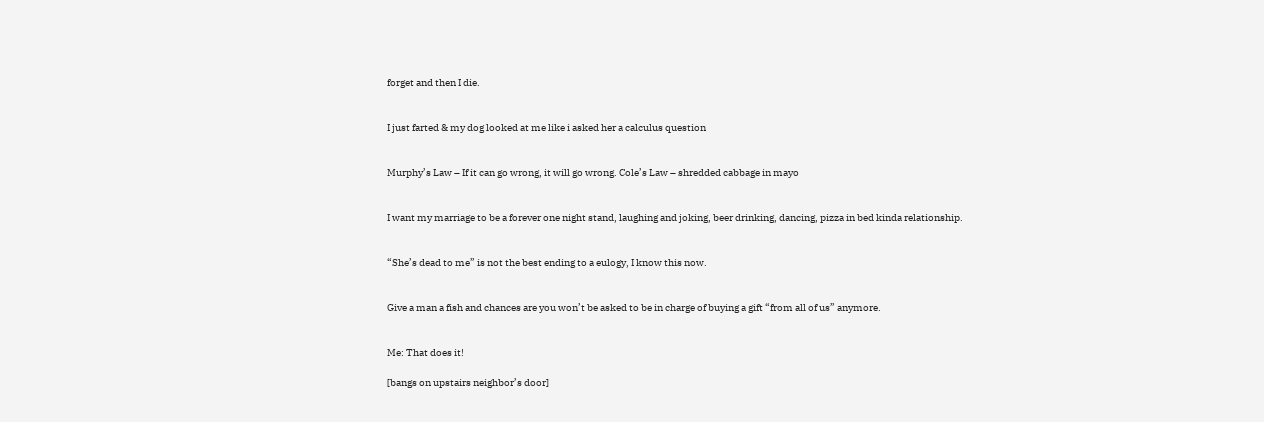forget and then I die.


I just farted & my dog looked at me like i asked her a calculus question


Murphy’s Law – If it can go wrong, it will go wrong. Cole’s Law – shredded cabbage in mayo


I want my marriage to be a forever one night stand, laughing and joking, beer drinking, dancing, pizza in bed kinda relationship.


“She’s dead to me” is not the best ending to a eulogy, I know this now.


Give a man a fish and chances are you won’t be asked to be in charge of buying a gift “from all of us” anymore.


Me: That does it!

[bangs on upstairs neighbor’s door]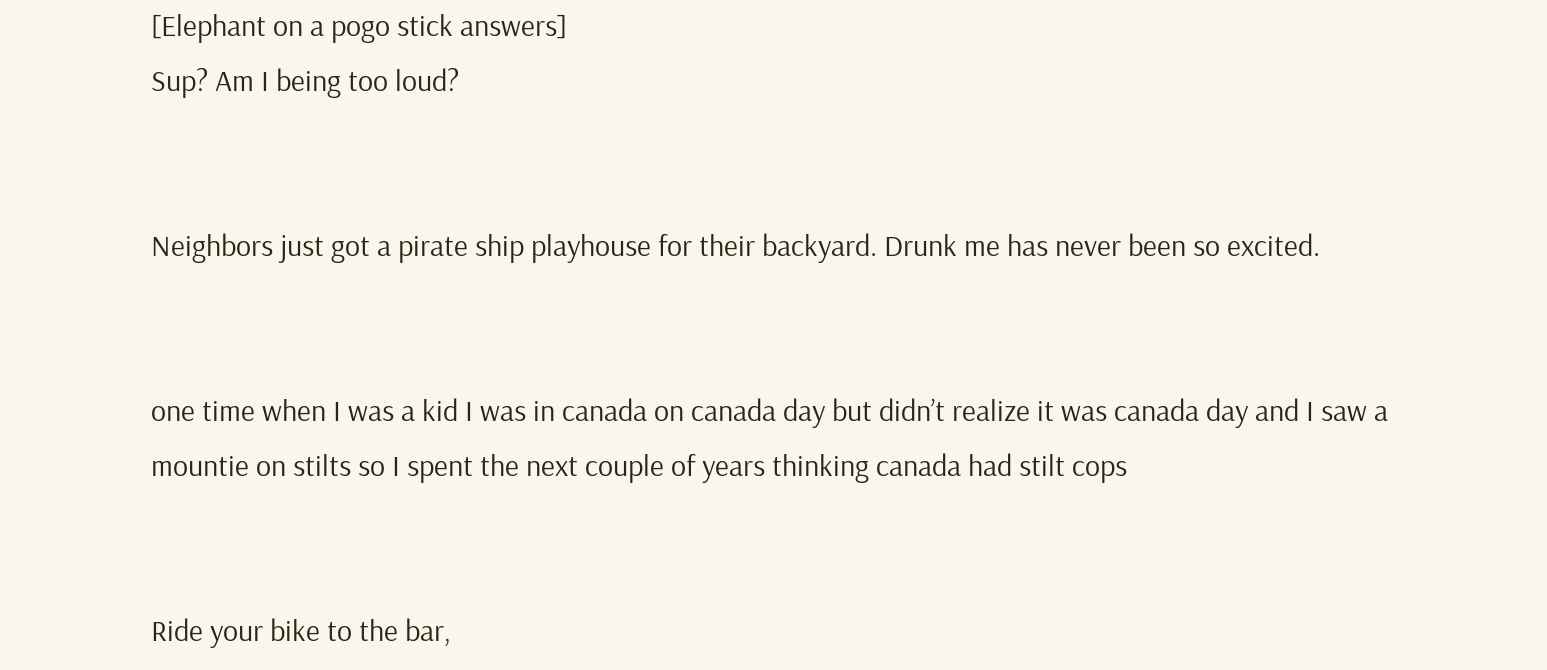[Elephant on a pogo stick answers]
Sup? Am I being too loud?


Neighbors just got a pirate ship playhouse for their backyard. Drunk me has never been so excited.


one time when I was a kid I was in canada on canada day but didn’t realize it was canada day and I saw a mountie on stilts so I spent the next couple of years thinking canada had stilt cops


Ride your bike to the bar,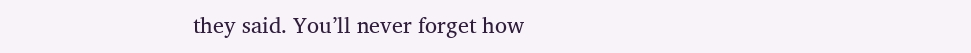they said. You’ll never forget how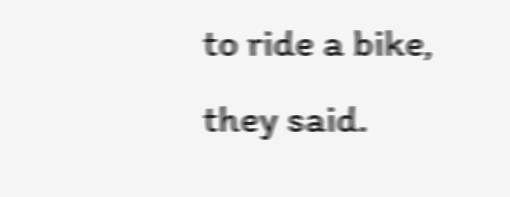to ride a bike, they said.